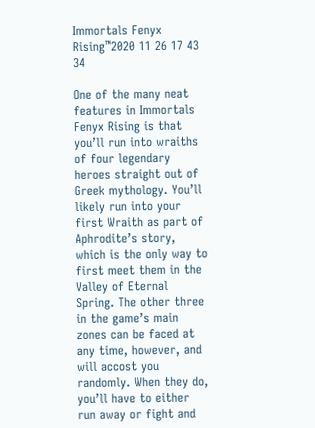Immortals Fenyx Rising™2020 11 26 17 43 34

One of the many neat features in Immortals Fenyx Rising is that you’ll run into wraiths of four legendary heroes straight out of Greek mythology. You’ll likely run into your first Wraith as part of Aphrodite’s story, which is the only way to first meet them in the Valley of Eternal Spring. The other three in the game’s main zones can be faced at any time, however, and will accost you randomly. When they do, you’ll have to either run away or fight and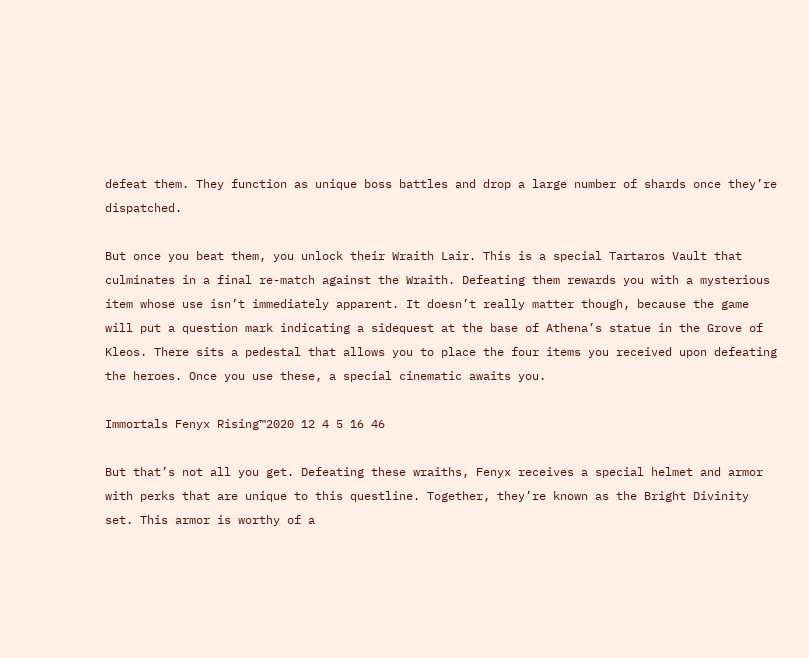defeat them. They function as unique boss battles and drop a large number of shards once they’re dispatched.

But once you beat them, you unlock their Wraith Lair. This is a special Tartaros Vault that culminates in a final re-match against the Wraith. Defeating them rewards you with a mysterious item whose use isn’t immediately apparent. It doesn’t really matter though, because the game will put a question mark indicating a sidequest at the base of Athena’s statue in the Grove of Kleos. There sits a pedestal that allows you to place the four items you received upon defeating the heroes. Once you use these, a special cinematic awaits you.

Immortals Fenyx Rising™2020 12 4 5 16 46

But that’s not all you get. Defeating these wraiths, Fenyx receives a special helmet and armor with perks that are unique to this questline. Together, they’re known as the Bright Divinity set. This armor is worthy of a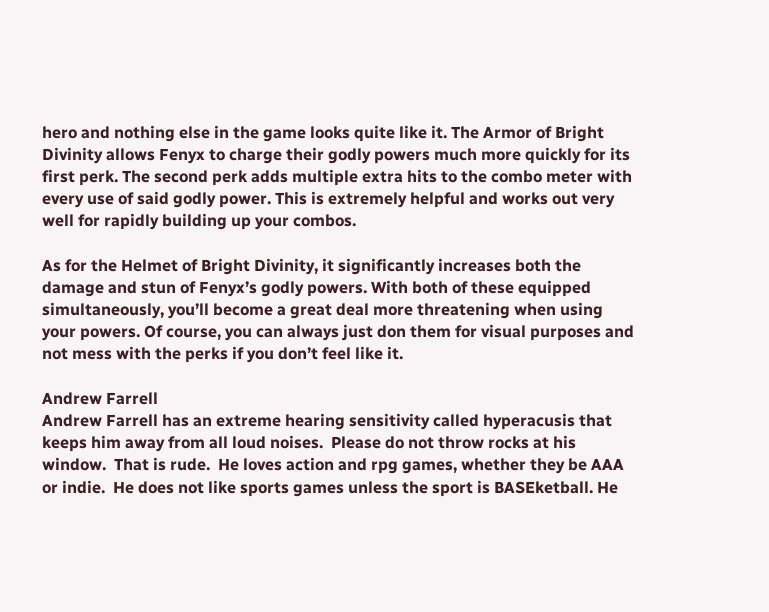hero and nothing else in the game looks quite like it. The Armor of Bright Divinity allows Fenyx to charge their godly powers much more quickly for its first perk. The second perk adds multiple extra hits to the combo meter with every use of said godly power. This is extremely helpful and works out very well for rapidly building up your combos.

As for the Helmet of Bright Divinity, it significantly increases both the damage and stun of Fenyx’s godly powers. With both of these equipped simultaneously, you’ll become a great deal more threatening when using your powers. Of course, you can always just don them for visual purposes and not mess with the perks if you don’t feel like it.

Andrew Farrell
Andrew Farrell has an extreme hearing sensitivity called hyperacusis that keeps him away from all loud noises.  Please do not throw rocks at his window.  That is rude.  He loves action and rpg games, whether they be AAA or indie.  He does not like sports games unless the sport is BASEketball. He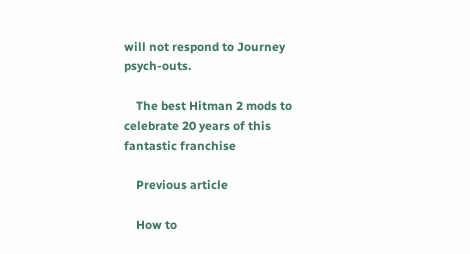will not respond to Journey psych-outs.

    The best Hitman 2 mods to celebrate 20 years of this fantastic franchise

    Previous article

    How to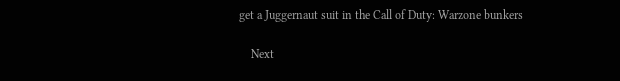get a Juggernaut suit in the Call of Duty: Warzone bunkers

    Next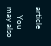article

    You may also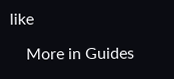like

    More in Guides